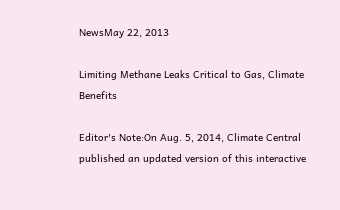NewsMay 22, 2013

Limiting Methane Leaks Critical to Gas, Climate Benefits

Editor's Note:On Aug. 5, 2014, Climate Central published an updated version of this interactive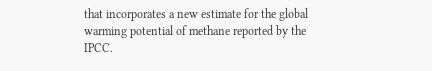that incorporates a new estimate for the global warming potential of methane reported by the IPCC.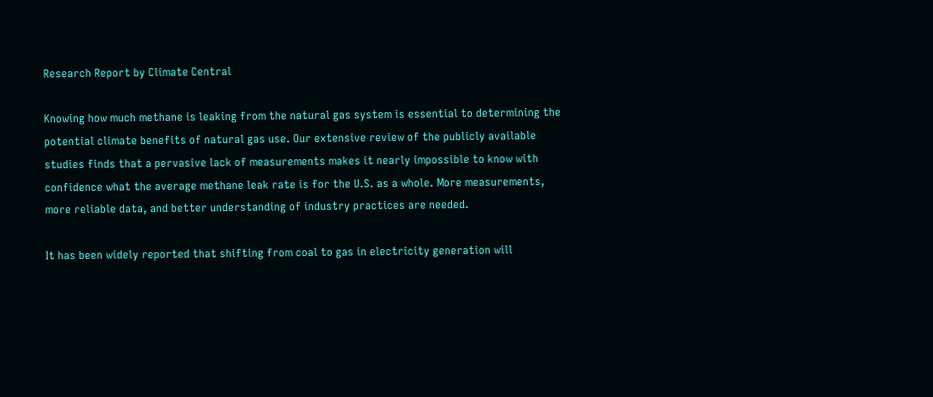Research Report by Climate Central

Knowing how much methane is leaking from the natural gas system is essential to determining the potential climate benefits of natural gas use. Our extensive review of the publicly available studies finds that a pervasive lack of measurements makes it nearly impossible to know with confidence what the average methane leak rate is for the U.S. as a whole. More measurements, more reliable data, and better understanding of industry practices are needed.

It has been widely reported that shifting from coal to gas in electricity generation will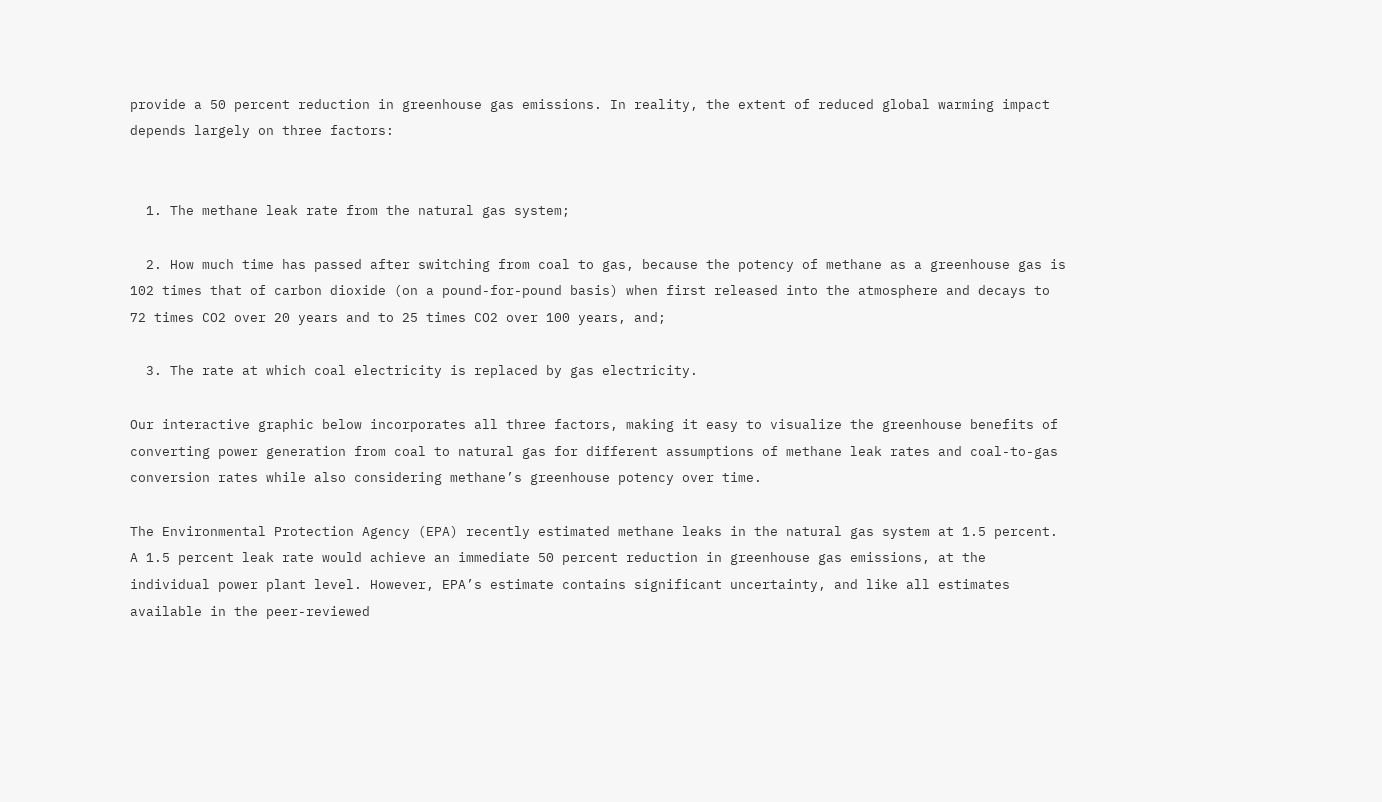provide a 50 percent reduction in greenhouse gas emissions. In reality, the extent of reduced global warming impact depends largely on three factors:


  1. The methane leak rate from the natural gas system;

  2. How much time has passed after switching from coal to gas, because the potency of methane as a greenhouse gas is 102 times that of carbon dioxide (on a pound-for-pound basis) when first released into the atmosphere and decays to 72 times CO2 over 20 years and to 25 times CO2 over 100 years, and;

  3. The rate at which coal electricity is replaced by gas electricity.

Our interactive graphic below incorporates all three factors, making it easy to visualize the greenhouse benefits of converting power generation from coal to natural gas for different assumptions of methane leak rates and coal-to-gas conversion rates while also considering methane’s greenhouse potency over time.

The Environmental Protection Agency (EPA) recently estimated methane leaks in the natural gas system at 1.5 percent. A 1.5 percent leak rate would achieve an immediate 50 percent reduction in greenhouse gas emissions, at the individual power plant level. However, EPA’s estimate contains significant uncertainty, and like all estimates available in the peer-reviewed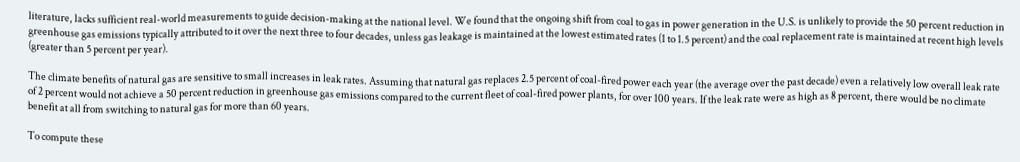literature, lacks sufficient real-world measurements to guide decision-making at the national level. We found that the ongoing shift from coal to gas in power generation in the U.S. is unlikely to provide the 50 percent reduction in greenhouse gas emissions typically attributed to it over the next three to four decades, unless gas leakage is maintained at the lowest estimated rates (1 to 1.5 percent) and the coal replacement rate is maintained at recent high levels (greater than 5 percent per year).

The climate benefits of natural gas are sensitive to small increases in leak rates. Assuming that natural gas replaces 2.5 percent of coal-fired power each year (the average over the past decade) even a relatively low overall leak rate of 2 percent would not achieve a 50 percent reduction in greenhouse gas emissions compared to the current fleet of coal-fired power plants, for over 100 years. If the leak rate were as high as 8 percent, there would be no climate benefit at all from switching to natural gas for more than 60 years.

To compute these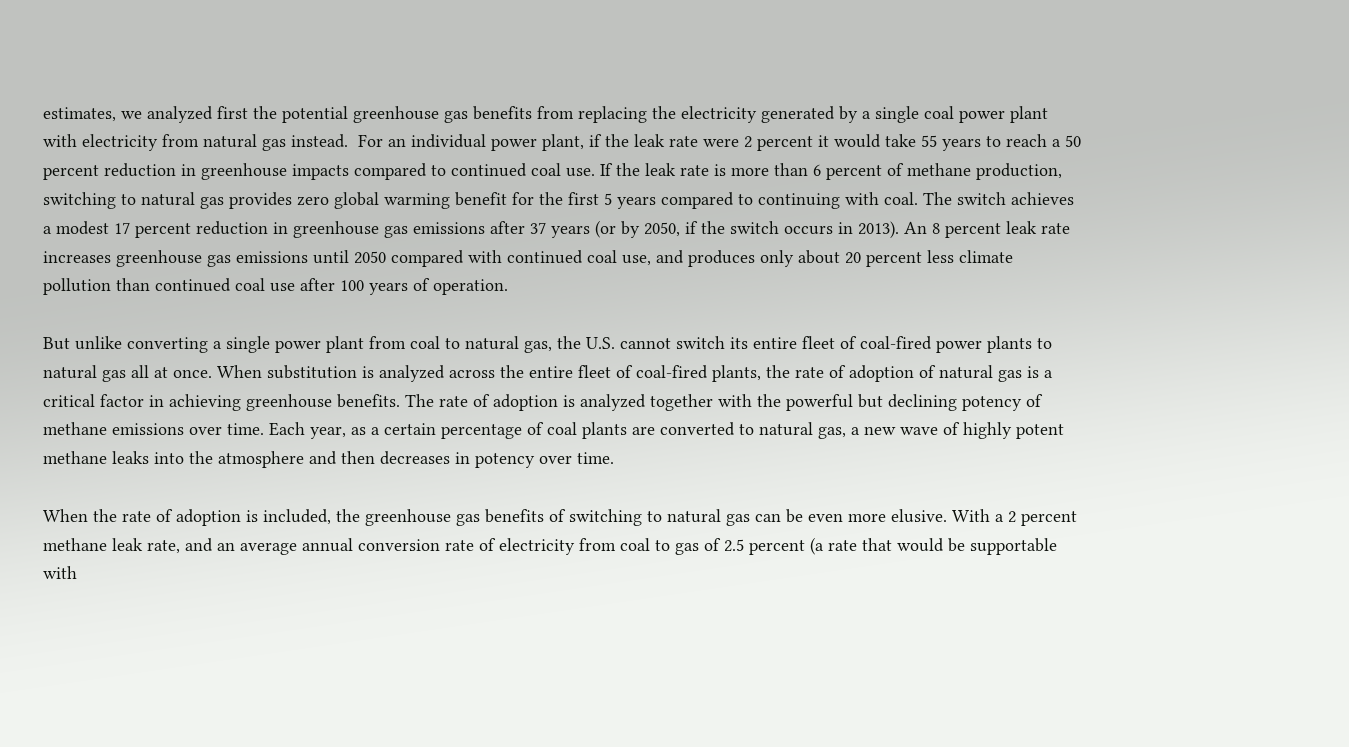estimates, we analyzed first the potential greenhouse gas benefits from replacing the electricity generated by a single coal power plant with electricity from natural gas instead.  For an individual power plant, if the leak rate were 2 percent it would take 55 years to reach a 50 percent reduction in greenhouse impacts compared to continued coal use. If the leak rate is more than 6 percent of methane production, switching to natural gas provides zero global warming benefit for the first 5 years compared to continuing with coal. The switch achieves a modest 17 percent reduction in greenhouse gas emissions after 37 years (or by 2050, if the switch occurs in 2013). An 8 percent leak rate increases greenhouse gas emissions until 2050 compared with continued coal use, and produces only about 20 percent less climate pollution than continued coal use after 100 years of operation.

But unlike converting a single power plant from coal to natural gas, the U.S. cannot switch its entire fleet of coal-fired power plants to natural gas all at once. When substitution is analyzed across the entire fleet of coal-fired plants, the rate of adoption of natural gas is a critical factor in achieving greenhouse benefits. The rate of adoption is analyzed together with the powerful but declining potency of methane emissions over time. Each year, as a certain percentage of coal plants are converted to natural gas, a new wave of highly potent methane leaks into the atmosphere and then decreases in potency over time.

When the rate of adoption is included, the greenhouse gas benefits of switching to natural gas can be even more elusive. With a 2 percent methane leak rate, and an average annual conversion rate of electricity from coal to gas of 2.5 percent (a rate that would be supportable with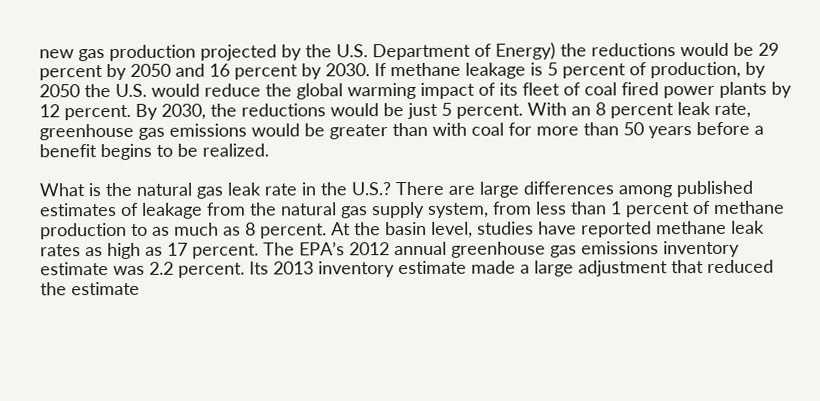new gas production projected by the U.S. Department of Energy) the reductions would be 29 percent by 2050 and 16 percent by 2030. If methane leakage is 5 percent of production, by 2050 the U.S. would reduce the global warming impact of its fleet of coal fired power plants by 12 percent. By 2030, the reductions would be just 5 percent. With an 8 percent leak rate, greenhouse gas emissions would be greater than with coal for more than 50 years before a benefit begins to be realized.

What is the natural gas leak rate in the U.S.? There are large differences among published estimates of leakage from the natural gas supply system, from less than 1 percent of methane production to as much as 8 percent. At the basin level, studies have reported methane leak rates as high as 17 percent. The EPA’s 2012 annual greenhouse gas emissions inventory estimate was 2.2 percent. Its 2013 inventory estimate made a large adjustment that reduced the estimate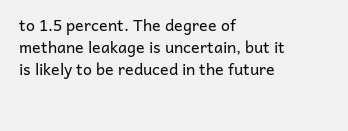to 1.5 percent. The degree of methane leakage is uncertain, but it is likely to be reduced in the future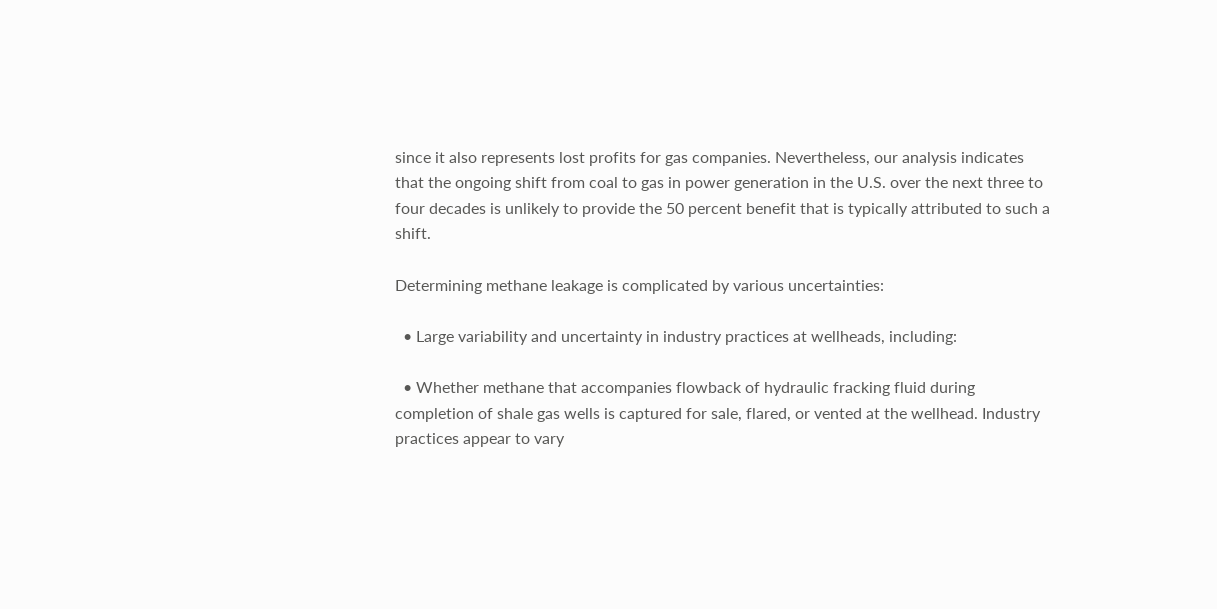since it also represents lost profits for gas companies. Nevertheless, our analysis indicates that the ongoing shift from coal to gas in power generation in the U.S. over the next three to four decades is unlikely to provide the 50 percent benefit that is typically attributed to such a shift.

Determining methane leakage is complicated by various uncertainties:

  • Large variability and uncertainty in industry practices at wellheads, including:

  • Whether methane that accompanies flowback of hydraulic fracking fluid during completion of shale gas wells is captured for sale, flared, or vented at the wellhead. Industry practices appear to vary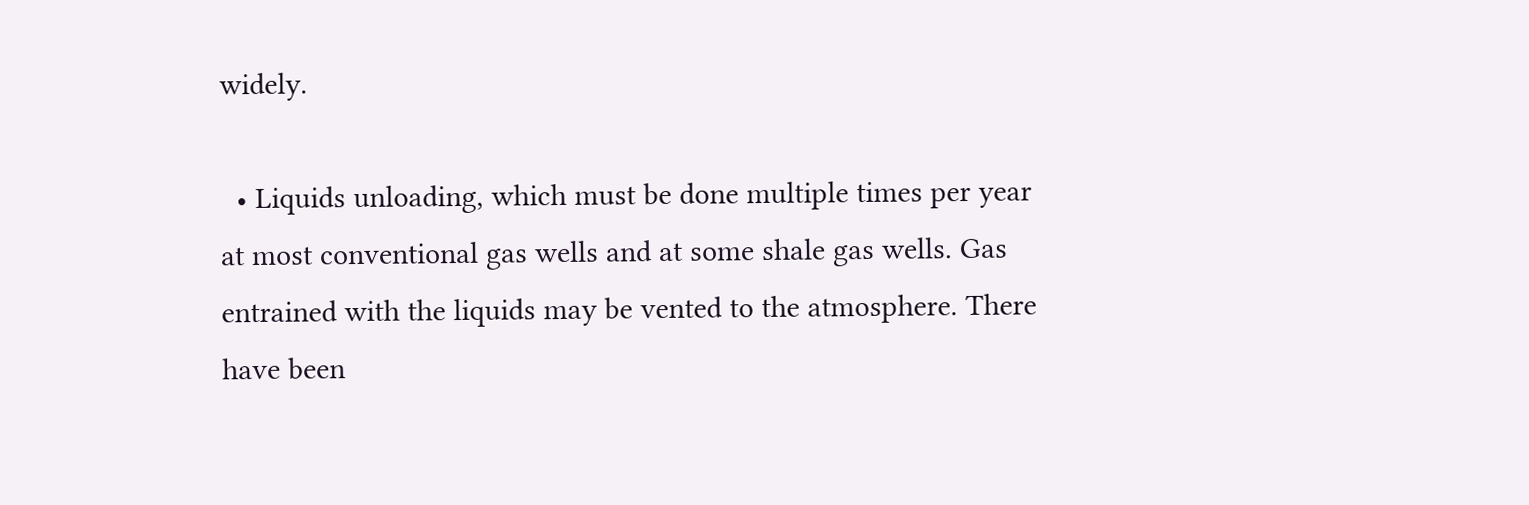widely.

  • Liquids unloading, which must be done multiple times per year at most conventional gas wells and at some shale gas wells. Gas entrained with the liquids may be vented to the atmosphere. There have been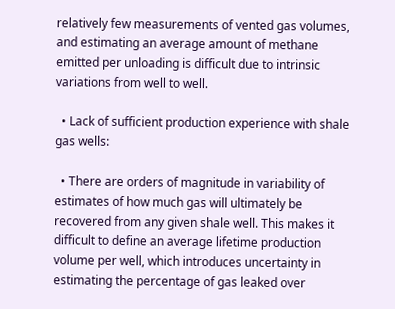relatively few measurements of vented gas volumes, and estimating an average amount of methane emitted per unloading is difficult due to intrinsic variations from well to well.

  • Lack of sufficient production experience with shale gas wells:

  • There are orders of magnitude in variability of estimates of how much gas will ultimately be recovered from any given shale well. This makes it difficult to define an average lifetime production volume per well, which introduces uncertainty in estimating the percentage of gas leaked over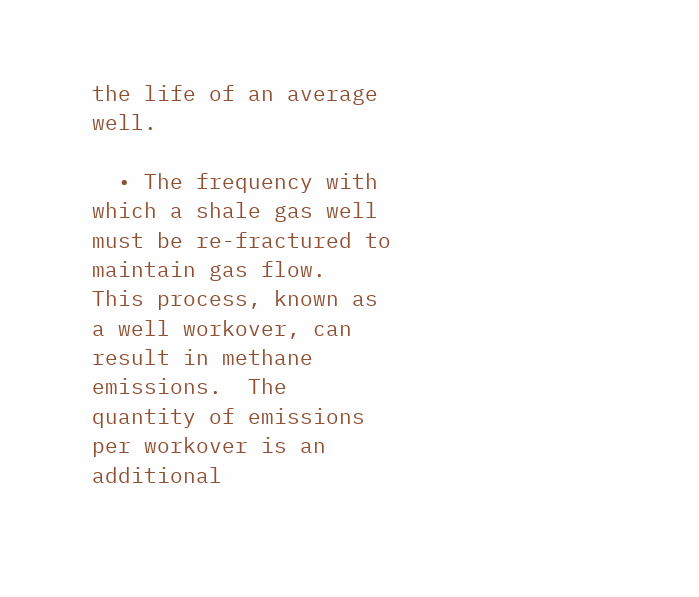the life of an average well.

  • The frequency with which a shale gas well must be re-fractured to maintain gas flow.  This process, known as a well workover, can result in methane emissions.  The quantity of emissions per workover is an additional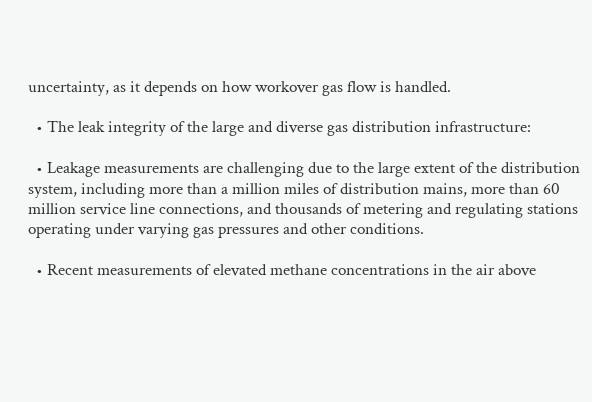uncertainty, as it depends on how workover gas flow is handled.

  • The leak integrity of the large and diverse gas distribution infrastructure:

  • Leakage measurements are challenging due to the large extent of the distribution system, including more than a million miles of distribution mains, more than 60 million service line connections, and thousands of metering and regulating stations operating under varying gas pressures and other conditions.

  • Recent measurements of elevated methane concentrations in the air above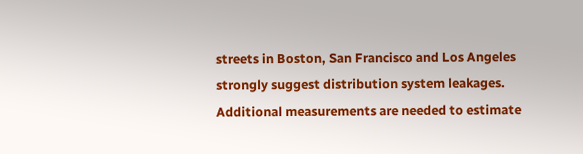streets in Boston, San Francisco and Los Angeles strongly suggest distribution system leakages. Additional measurements are needed to estimate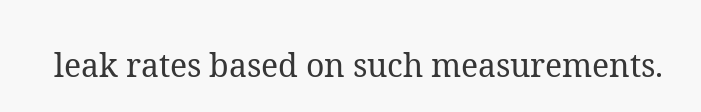leak rates based on such measurements.